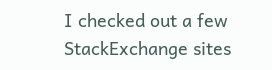I checked out a few StackExchange sites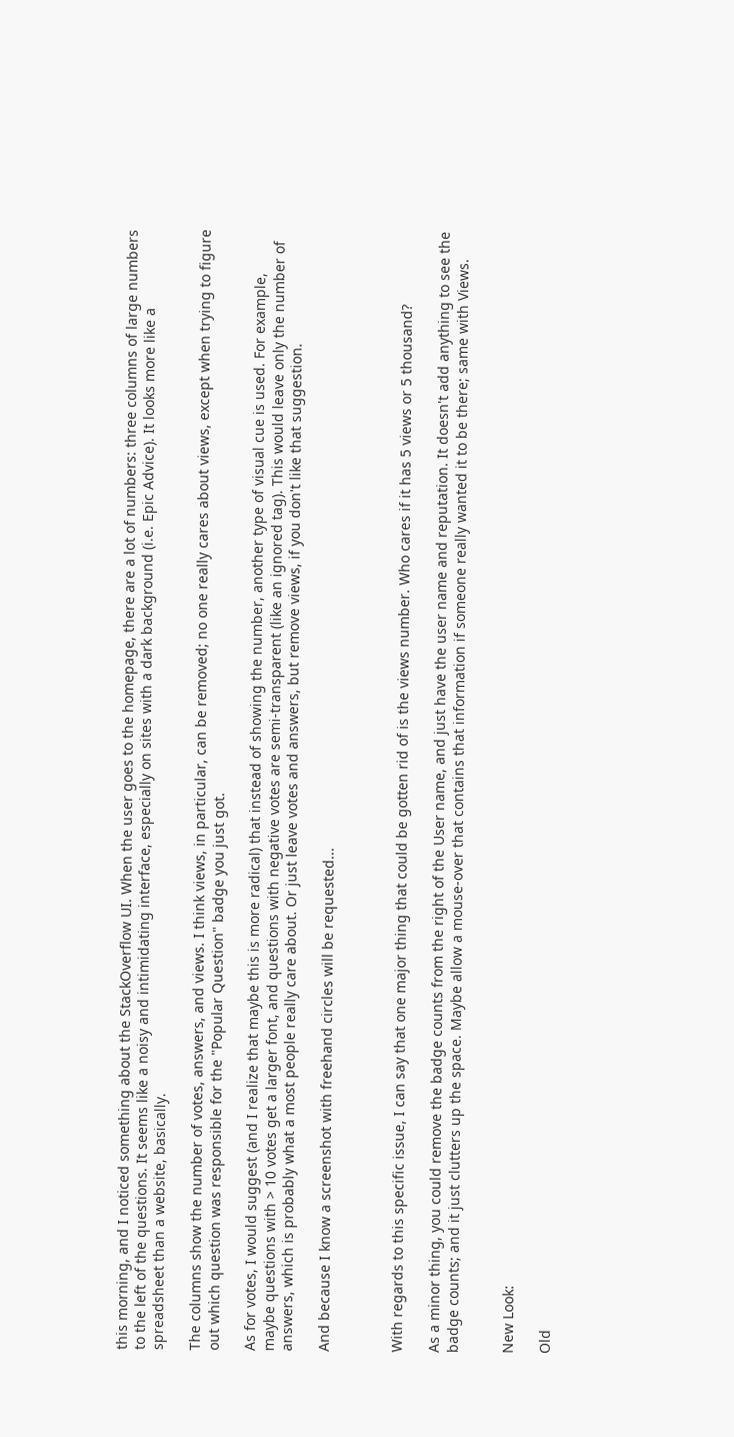this morning, and I noticed something about the StackOverflow UI. When the user goes to the homepage, there are a lot of numbers: three columns of large numbers to the left of the questions. It seems like a noisy and intimidating interface, especially on sites with a dark background (i.e. Epic Advice). It looks more like a spreadsheet than a website, basically.

The columns show the number of votes, answers, and views. I think views, in particular, can be removed; no one really cares about views, except when trying to figure out which question was responsible for the "Popular Question" badge you just got.

As for votes, I would suggest (and I realize that maybe this is more radical) that instead of showing the number, another type of visual cue is used. For example, maybe questions with > 10 votes get a larger font, and questions with negative votes are semi-transparent (like an ignored tag). This would leave only the number of answers, which is probably what a most people really care about. Or just leave votes and answers, but remove views, if you don't like that suggestion.

And because I know a screenshot with freehand circles will be requested...



With regards to this specific issue, I can say that one major thing that could be gotten rid of is the views number. Who cares if it has 5 views or 5 thousand?

As a minor thing, you could remove the badge counts from the right of the User name, and just have the user name and reputation. It doesn't add anything to see the badge counts; and it just clutters up the space. Maybe allow a mouse-over that contains that information if someone really wanted it to be there; same with Views.


New Look:

Old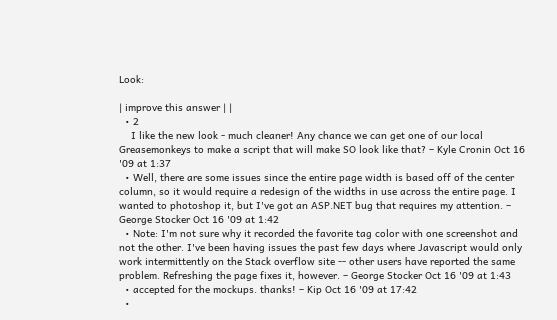Look:

| improve this answer | |
  • 2
    I like the new look - much cleaner! Any chance we can get one of our local Greasemonkeys to make a script that will make SO look like that? – Kyle Cronin Oct 16 '09 at 1:37
  • Well, there are some issues since the entire page width is based off of the center column, so it would require a redesign of the widths in use across the entire page. I wanted to photoshop it, but I've got an ASP.NET bug that requires my attention. – George Stocker Oct 16 '09 at 1:42
  • Note: I'm not sure why it recorded the favorite tag color with one screenshot and not the other. I've been having issues the past few days where Javascript would only work intermittently on the Stack overflow site -- other users have reported the same problem. Refreshing the page fixes it, however. – George Stocker Oct 16 '09 at 1:43
  • accepted for the mockups. thanks! – Kip Oct 16 '09 at 17:42
  •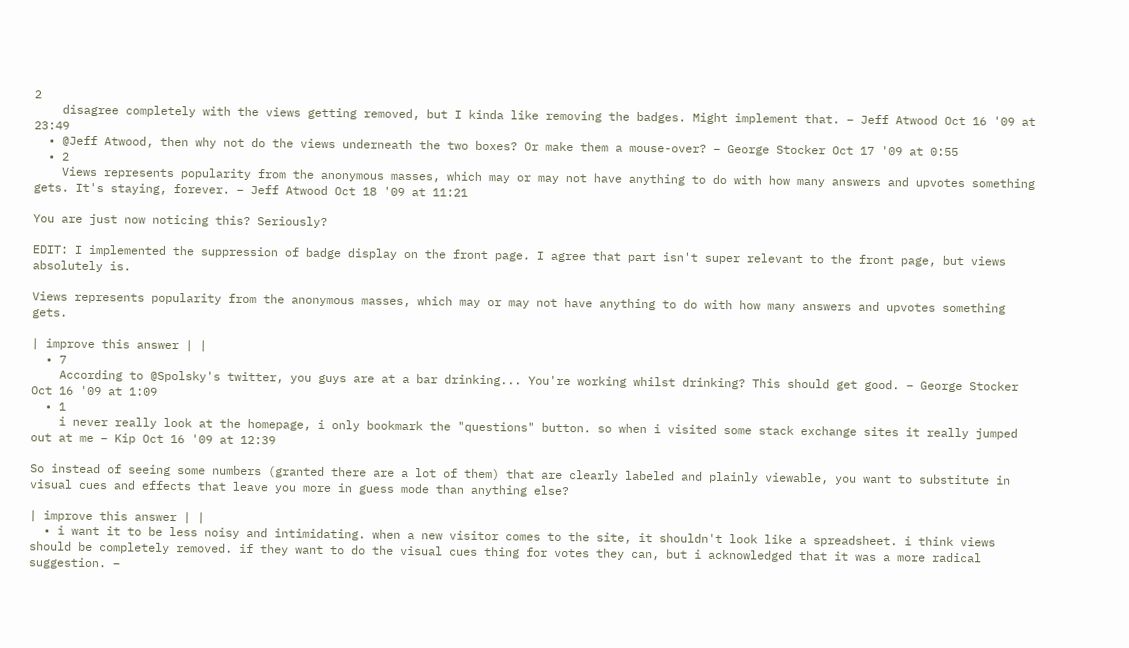2
    disagree completely with the views getting removed, but I kinda like removing the badges. Might implement that. – Jeff Atwood Oct 16 '09 at 23:49
  • @Jeff Atwood, then why not do the views underneath the two boxes? Or make them a mouse-over? – George Stocker Oct 17 '09 at 0:55
  • 2
    Views represents popularity from the anonymous masses, which may or may not have anything to do with how many answers and upvotes something gets. It's staying, forever. – Jeff Atwood Oct 18 '09 at 11:21

You are just now noticing this? Seriously?

EDIT: I implemented the suppression of badge display on the front page. I agree that part isn't super relevant to the front page, but views absolutely is.

Views represents popularity from the anonymous masses, which may or may not have anything to do with how many answers and upvotes something gets.

| improve this answer | |
  • 7
    According to @Spolsky's twitter, you guys are at a bar drinking... You're working whilst drinking? This should get good. – George Stocker Oct 16 '09 at 1:09
  • 1
    i never really look at the homepage, i only bookmark the "questions" button. so when i visited some stack exchange sites it really jumped out at me – Kip Oct 16 '09 at 12:39

So instead of seeing some numbers (granted there are a lot of them) that are clearly labeled and plainly viewable, you want to substitute in visual cues and effects that leave you more in guess mode than anything else?

| improve this answer | |
  • i want it to be less noisy and intimidating. when a new visitor comes to the site, it shouldn't look like a spreadsheet. i think views should be completely removed. if they want to do the visual cues thing for votes they can, but i acknowledged that it was a more radical suggestion. –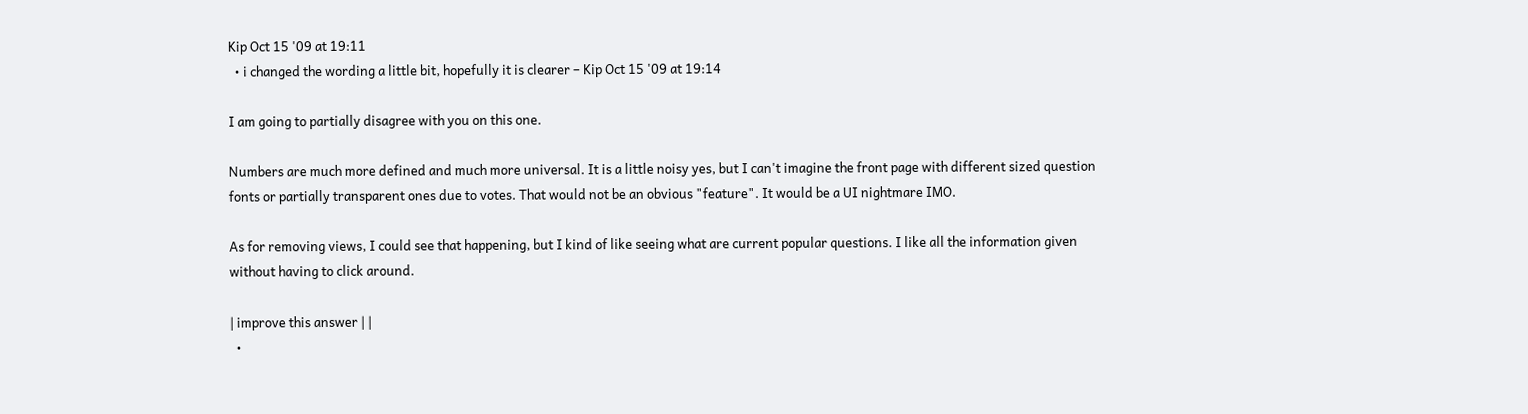Kip Oct 15 '09 at 19:11
  • i changed the wording a little bit, hopefully it is clearer – Kip Oct 15 '09 at 19:14

I am going to partially disagree with you on this one.

Numbers are much more defined and much more universal. It is a little noisy yes, but I can't imagine the front page with different sized question fonts or partially transparent ones due to votes. That would not be an obvious "feature". It would be a UI nightmare IMO.

As for removing views, I could see that happening, but I kind of like seeing what are current popular questions. I like all the information given without having to click around.

| improve this answer | |
  •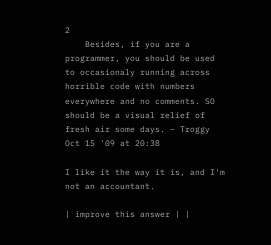2
    Besides, if you are a programmer, you should be used to occasionaly running across horrible code with numbers everywhere and no comments. SO should be a visual relief of fresh air some days. – Troggy Oct 15 '09 at 20:38

I like it the way it is, and I'm not an accountant.

| improve this answer | |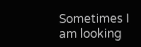Sometimes I am looking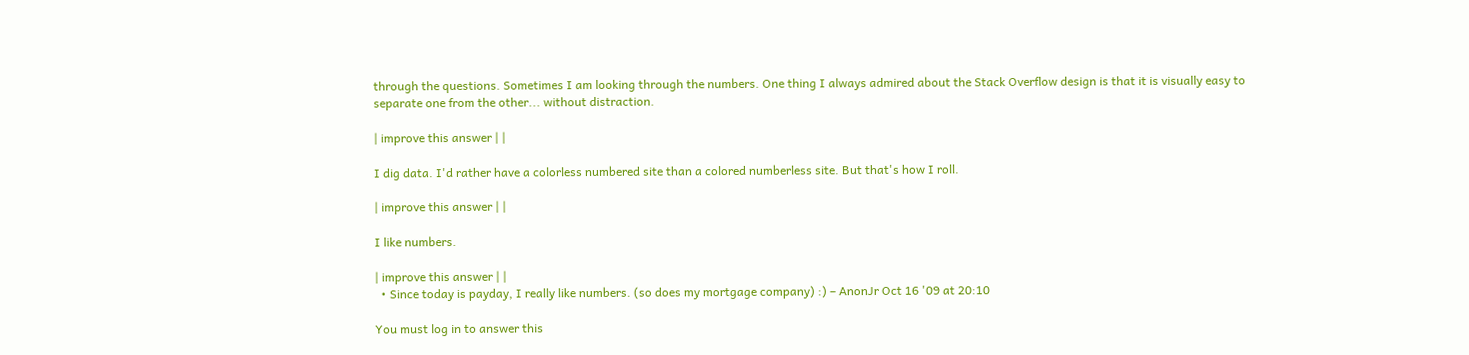through the questions. Sometimes I am looking through the numbers. One thing I always admired about the Stack Overflow design is that it is visually easy to separate one from the other... without distraction.

| improve this answer | |

I dig data. I'd rather have a colorless numbered site than a colored numberless site. But that's how I roll.

| improve this answer | |

I like numbers.

| improve this answer | |
  • Since today is payday, I really like numbers. (so does my mortgage company) :) – AnonJr Oct 16 '09 at 20:10

You must log in to answer this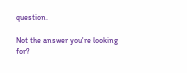question.

Not the answer you're looking for?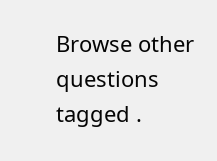Browse other questions tagged .